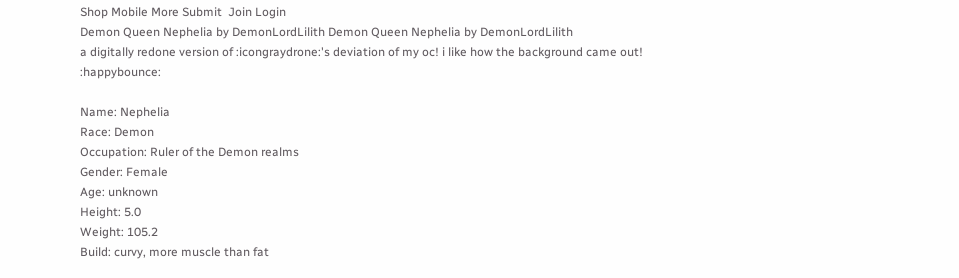Shop Mobile More Submit  Join Login
Demon Queen Nephelia by DemonLordLilith Demon Queen Nephelia by DemonLordLilith
a digitally redone version of :icongraydrone:'s deviation of my oc! i like how the background came out! :happybounce:

Name: Nephelia
Race: Demon
Occupation: Ruler of the Demon realms
Gender: Female
Age: unknown
Height: 5.0
Weight: 105.2
Build: curvy, more muscle than fat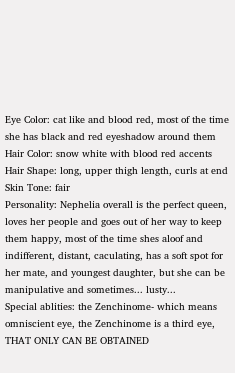Eye Color: cat like and blood red, most of the time she has black and red eyeshadow around them
Hair Color: snow white with blood red accents
Hair Shape: long, upper thigh length, curls at end
Skin Tone: fair
Personality: Nephelia overall is the perfect queen, loves her people and goes out of her way to keep them happy, most of the time shes aloof and indifferent, distant, caculating, has a soft spot for her mate, and youngest daughter, but she can be manipulative and sometimes... lusty...
Special ablities: the Zenchinome- which means omniscient eye, the Zenchinome is a third eye, THAT ONLY CAN BE OBTAINED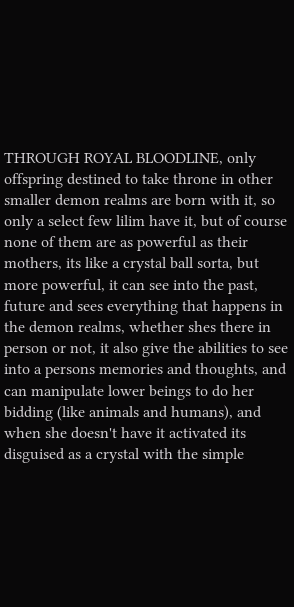THROUGH ROYAL BLOODLINE, only offspring destined to take throne in other smaller demon realms are born with it, so only a select few lilim have it, but of course none of them are as powerful as their mothers, its like a crystal ball sorta, but more powerful, it can see into the past, future and sees everything that happens in the demon realms, whether shes there in person or not, it also give the abilities to see into a persons memories and thoughts, and can manipulate lower beings to do her bidding (like animals and humans), and when she doesn't have it activated its disguised as a crystal with the simple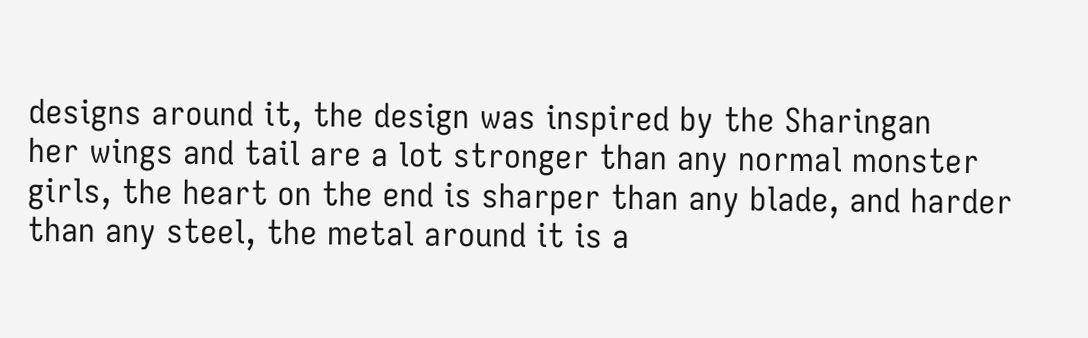designs around it, the design was inspired by the Sharingan
her wings and tail are a lot stronger than any normal monster girls, the heart on the end is sharper than any blade, and harder than any steel, the metal around it is a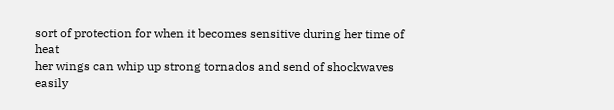sort of protection for when it becomes sensitive during her time of heat
her wings can whip up strong tornados and send of shockwaves easily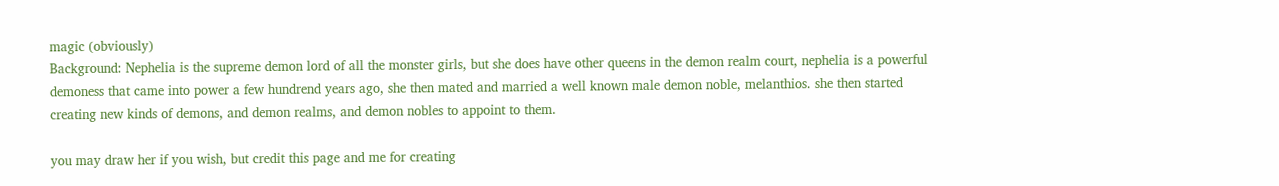magic (obviously)
Background: Nephelia is the supreme demon lord of all the monster girls, but she does have other queens in the demon realm court, nephelia is a powerful demoness that came into power a few hundrend years ago, she then mated and married a well known male demon noble, melanthios. she then started creating new kinds of demons, and demon realms, and demon nobles to appoint to them.

you may draw her if you wish, but credit this page and me for creating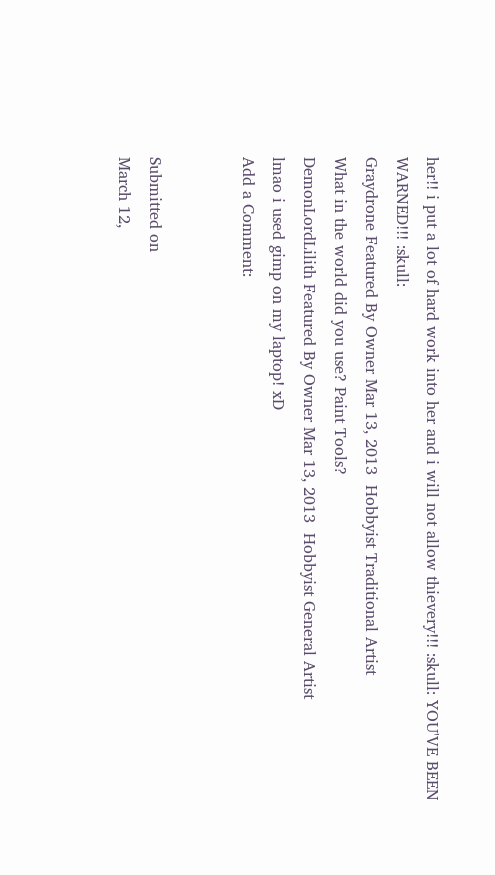her!! i put a lot of hard work into her and i will not allow thievery!!! :skull: YOU'VE BEEN WARNED!!! :skull:
Graydrone Featured By Owner Mar 13, 2013  Hobbyist Traditional Artist
What in the world did you use? Paint Tools?
DemonLordLilith Featured By Owner Mar 13, 2013  Hobbyist General Artist
lmao i used gimp on my laptop! xD
Add a Comment:


Submitted on
March 12,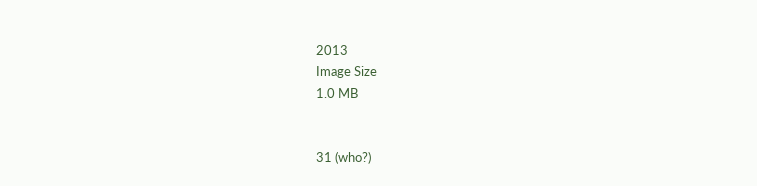2013
Image Size
1.0 MB


31 (who?)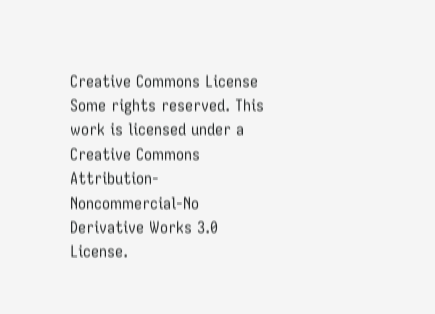Creative Commons License
Some rights reserved. This work is licensed under a
Creative Commons Attribution-Noncommercial-No Derivative Works 3.0 License.